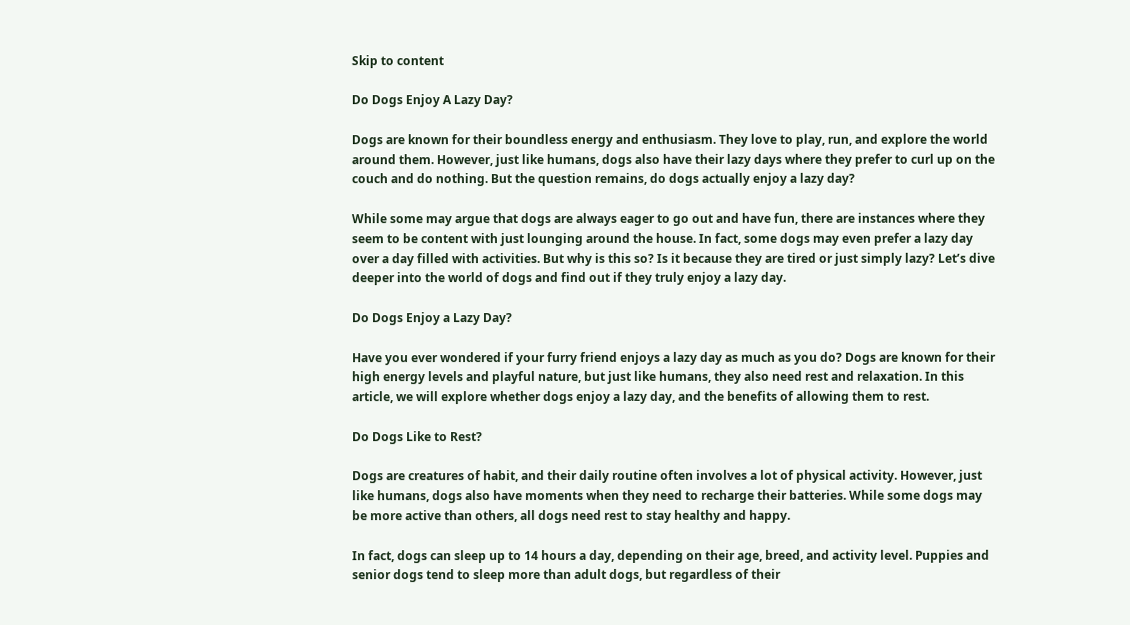Skip to content

Do Dogs Enjoy A Lazy Day?

Dogs are known for their boundless energy and enthusiasm. They love to play, run, and explore the world around them. However, just like humans, dogs also have their lazy days where they prefer to curl up on the couch and do nothing. But the question remains, do dogs actually enjoy a lazy day?

While some may argue that dogs are always eager to go out and have fun, there are instances where they seem to be content with just lounging around the house. In fact, some dogs may even prefer a lazy day over a day filled with activities. But why is this so? Is it because they are tired or just simply lazy? Let’s dive deeper into the world of dogs and find out if they truly enjoy a lazy day.

Do Dogs Enjoy a Lazy Day?

Have you ever wondered if your furry friend enjoys a lazy day as much as you do? Dogs are known for their high energy levels and playful nature, but just like humans, they also need rest and relaxation. In this article, we will explore whether dogs enjoy a lazy day, and the benefits of allowing them to rest.

Do Dogs Like to Rest?

Dogs are creatures of habit, and their daily routine often involves a lot of physical activity. However, just like humans, dogs also have moments when they need to recharge their batteries. While some dogs may be more active than others, all dogs need rest to stay healthy and happy.

In fact, dogs can sleep up to 14 hours a day, depending on their age, breed, and activity level. Puppies and senior dogs tend to sleep more than adult dogs, but regardless of their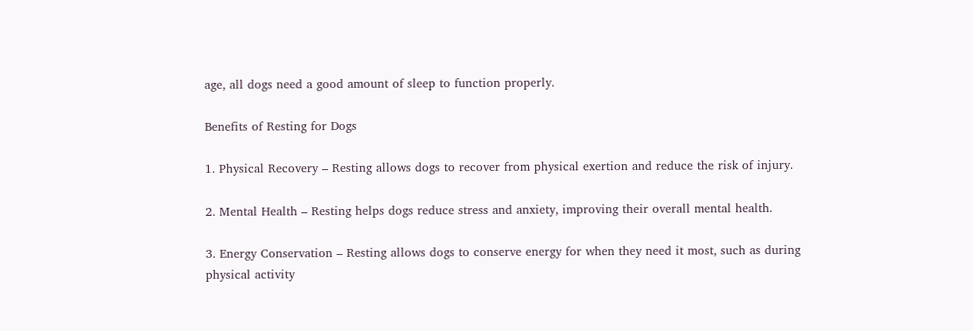age, all dogs need a good amount of sleep to function properly.

Benefits of Resting for Dogs

1. Physical Recovery – Resting allows dogs to recover from physical exertion and reduce the risk of injury.

2. Mental Health – Resting helps dogs reduce stress and anxiety, improving their overall mental health.

3. Energy Conservation – Resting allows dogs to conserve energy for when they need it most, such as during physical activity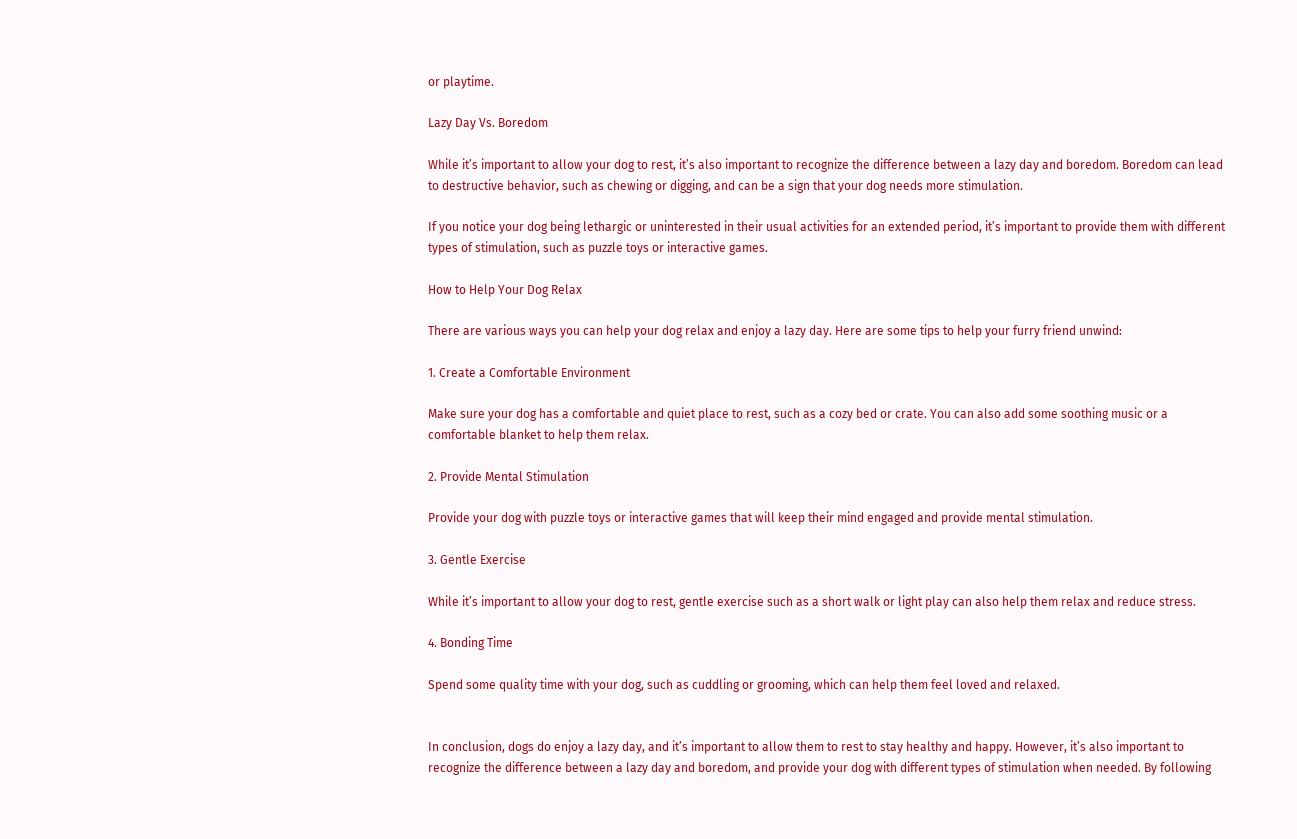or playtime.

Lazy Day Vs. Boredom

While it’s important to allow your dog to rest, it’s also important to recognize the difference between a lazy day and boredom. Boredom can lead to destructive behavior, such as chewing or digging, and can be a sign that your dog needs more stimulation.

If you notice your dog being lethargic or uninterested in their usual activities for an extended period, it’s important to provide them with different types of stimulation, such as puzzle toys or interactive games.

How to Help Your Dog Relax

There are various ways you can help your dog relax and enjoy a lazy day. Here are some tips to help your furry friend unwind:

1. Create a Comfortable Environment

Make sure your dog has a comfortable and quiet place to rest, such as a cozy bed or crate. You can also add some soothing music or a comfortable blanket to help them relax.

2. Provide Mental Stimulation

Provide your dog with puzzle toys or interactive games that will keep their mind engaged and provide mental stimulation.

3. Gentle Exercise

While it’s important to allow your dog to rest, gentle exercise such as a short walk or light play can also help them relax and reduce stress.

4. Bonding Time

Spend some quality time with your dog, such as cuddling or grooming, which can help them feel loved and relaxed.


In conclusion, dogs do enjoy a lazy day, and it’s important to allow them to rest to stay healthy and happy. However, it’s also important to recognize the difference between a lazy day and boredom, and provide your dog with different types of stimulation when needed. By following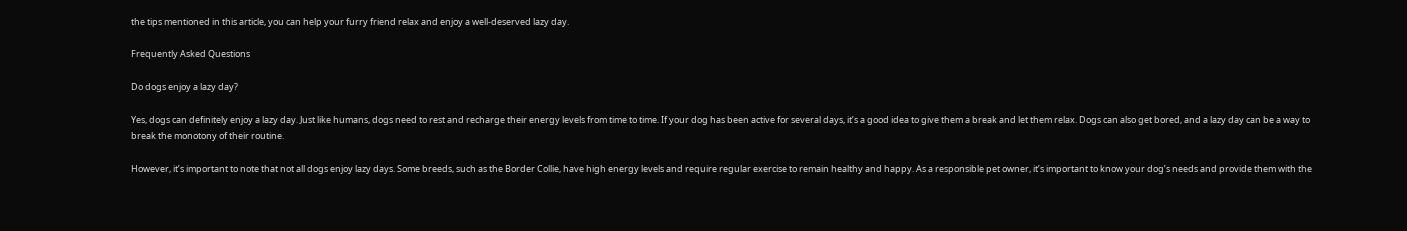the tips mentioned in this article, you can help your furry friend relax and enjoy a well-deserved lazy day.

Frequently Asked Questions

Do dogs enjoy a lazy day?

Yes, dogs can definitely enjoy a lazy day. Just like humans, dogs need to rest and recharge their energy levels from time to time. If your dog has been active for several days, it’s a good idea to give them a break and let them relax. Dogs can also get bored, and a lazy day can be a way to break the monotony of their routine.

However, it’s important to note that not all dogs enjoy lazy days. Some breeds, such as the Border Collie, have high energy levels and require regular exercise to remain healthy and happy. As a responsible pet owner, it’s important to know your dog’s needs and provide them with the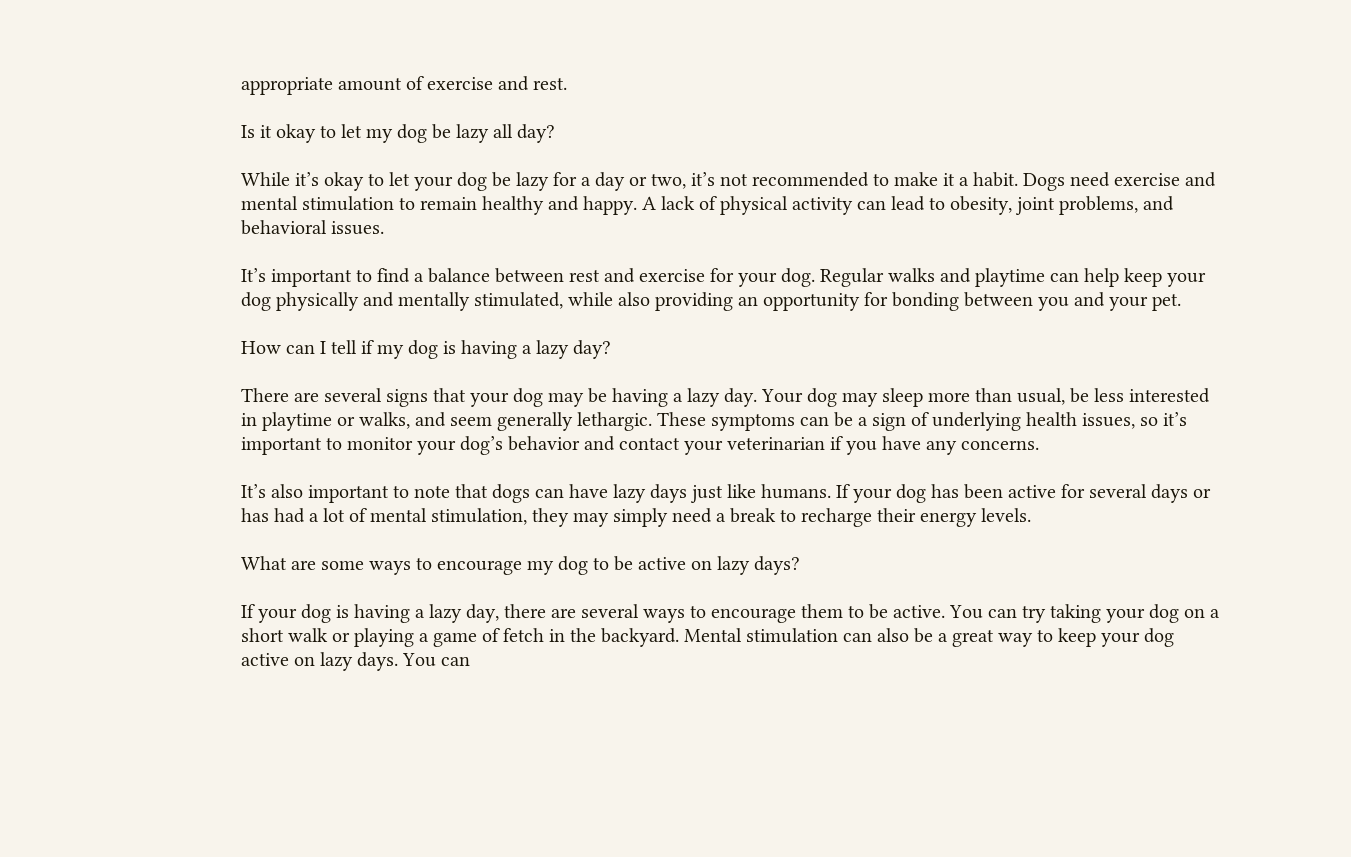appropriate amount of exercise and rest.

Is it okay to let my dog be lazy all day?

While it’s okay to let your dog be lazy for a day or two, it’s not recommended to make it a habit. Dogs need exercise and mental stimulation to remain healthy and happy. A lack of physical activity can lead to obesity, joint problems, and behavioral issues.

It’s important to find a balance between rest and exercise for your dog. Regular walks and playtime can help keep your dog physically and mentally stimulated, while also providing an opportunity for bonding between you and your pet.

How can I tell if my dog is having a lazy day?

There are several signs that your dog may be having a lazy day. Your dog may sleep more than usual, be less interested in playtime or walks, and seem generally lethargic. These symptoms can be a sign of underlying health issues, so it’s important to monitor your dog’s behavior and contact your veterinarian if you have any concerns.

It’s also important to note that dogs can have lazy days just like humans. If your dog has been active for several days or has had a lot of mental stimulation, they may simply need a break to recharge their energy levels.

What are some ways to encourage my dog to be active on lazy days?

If your dog is having a lazy day, there are several ways to encourage them to be active. You can try taking your dog on a short walk or playing a game of fetch in the backyard. Mental stimulation can also be a great way to keep your dog active on lazy days. You can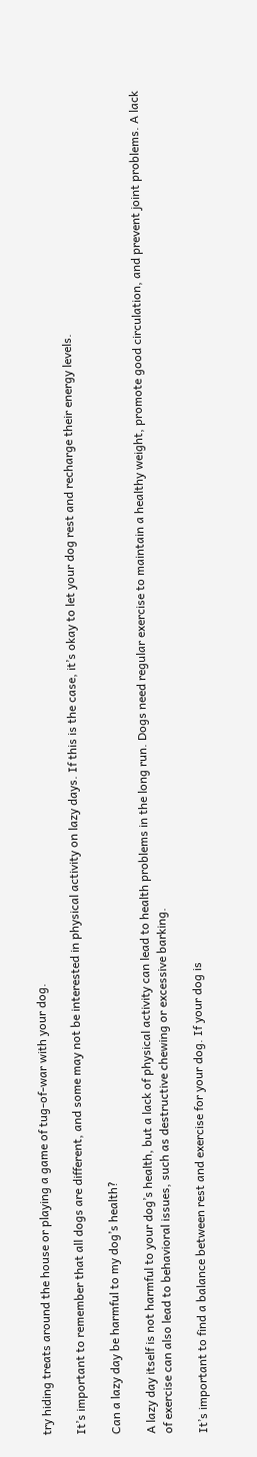try hiding treats around the house or playing a game of tug-of-war with your dog.

It’s important to remember that all dogs are different, and some may not be interested in physical activity on lazy days. If this is the case, it’s okay to let your dog rest and recharge their energy levels.

Can a lazy day be harmful to my dog’s health?

A lazy day itself is not harmful to your dog’s health, but a lack of physical activity can lead to health problems in the long run. Dogs need regular exercise to maintain a healthy weight, promote good circulation, and prevent joint problems. A lack of exercise can also lead to behavioral issues, such as destructive chewing or excessive barking.

It’s important to find a balance between rest and exercise for your dog. If your dog is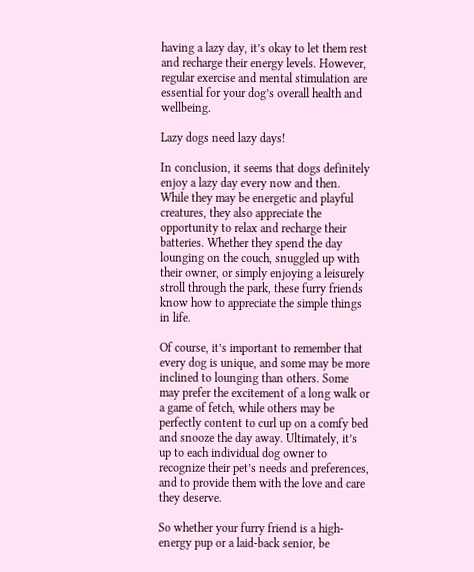having a lazy day, it’s okay to let them rest and recharge their energy levels. However, regular exercise and mental stimulation are essential for your dog’s overall health and wellbeing.

Lazy dogs need lazy days!

In conclusion, it seems that dogs definitely enjoy a lazy day every now and then. While they may be energetic and playful creatures, they also appreciate the opportunity to relax and recharge their batteries. Whether they spend the day lounging on the couch, snuggled up with their owner, or simply enjoying a leisurely stroll through the park, these furry friends know how to appreciate the simple things in life.

Of course, it’s important to remember that every dog is unique, and some may be more inclined to lounging than others. Some may prefer the excitement of a long walk or a game of fetch, while others may be perfectly content to curl up on a comfy bed and snooze the day away. Ultimately, it’s up to each individual dog owner to recognize their pet’s needs and preferences, and to provide them with the love and care they deserve.

So whether your furry friend is a high-energy pup or a laid-back senior, be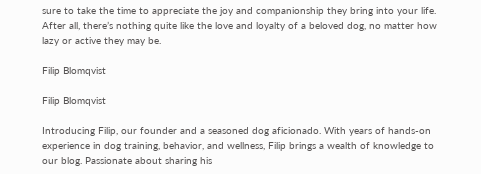sure to take the time to appreciate the joy and companionship they bring into your life. After all, there’s nothing quite like the love and loyalty of a beloved dog, no matter how lazy or active they may be.

Filip Blomqvist

Filip Blomqvist

Introducing Filip, our founder and a seasoned dog aficionado. With years of hands-on experience in dog training, behavior, and wellness, Filip brings a wealth of knowledge to our blog. Passionate about sharing his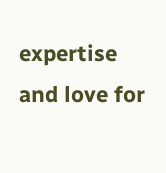expertise and love for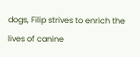dogs, Filip strives to enrich the lives of canine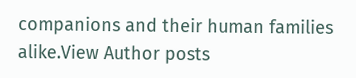companions and their human families alike.View Author posts